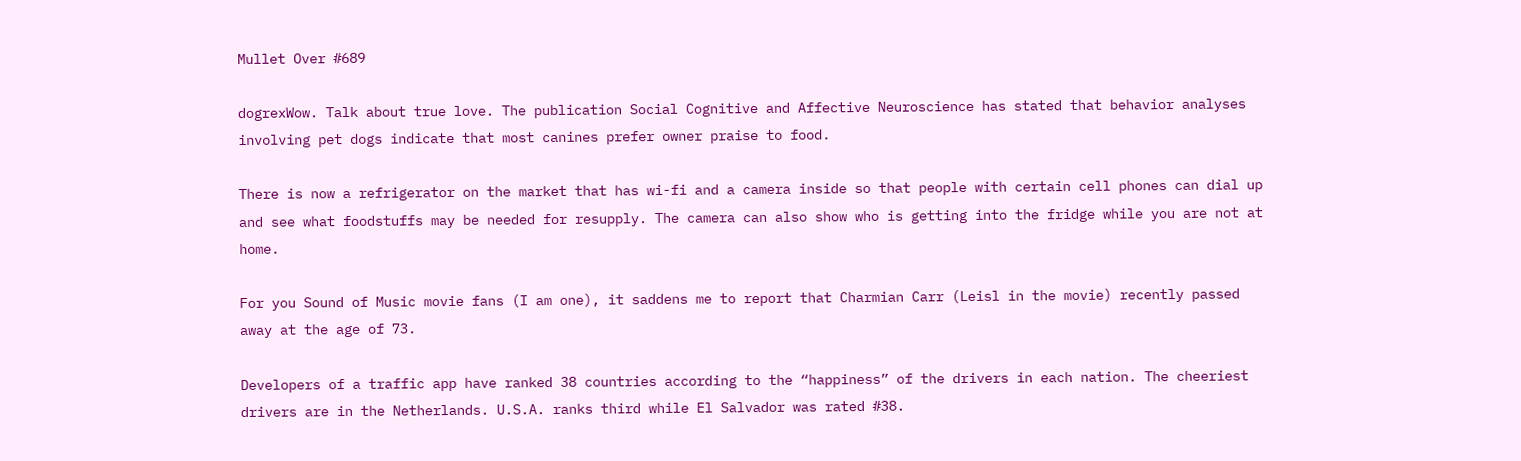Mullet Over #689

dogrexWow. Talk about true love. The publication Social Cognitive and Affective Neuroscience has stated that behavior analyses involving pet dogs indicate that most canines prefer owner praise to food.

There is now a refrigerator on the market that has wi-fi and a camera inside so that people with certain cell phones can dial up and see what foodstuffs may be needed for resupply. The camera can also show who is getting into the fridge while you are not at home.

For you Sound of Music movie fans (I am one), it saddens me to report that Charmian Carr (Leisl in the movie) recently passed away at the age of 73.

Developers of a traffic app have ranked 38 countries according to the “happiness” of the drivers in each nation. The cheeriest drivers are in the Netherlands. U.S.A. ranks third while El Salvador was rated #38.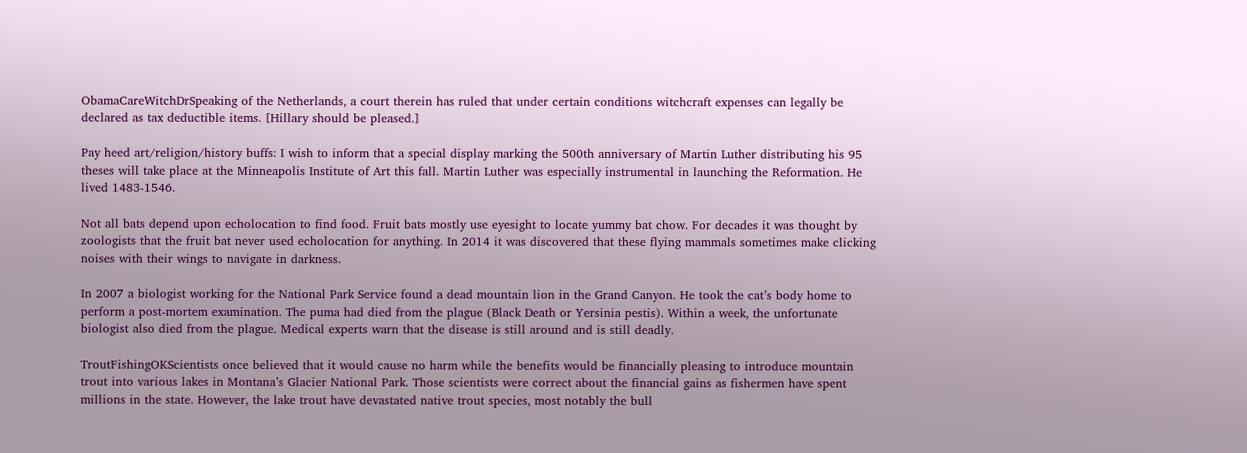ObamaCareWitchDrSpeaking of the Netherlands, a court therein has ruled that under certain conditions witchcraft expenses can legally be declared as tax deductible items. [Hillary should be pleased.]

Pay heed art/religion/history buffs: I wish to inform that a special display marking the 500th anniversary of Martin Luther distributing his 95 theses will take place at the Minneapolis Institute of Art this fall. Martin Luther was especially instrumental in launching the Reformation. He lived 1483-1546.

Not all bats depend upon echolocation to find food. Fruit bats mostly use eyesight to locate yummy bat chow. For decades it was thought by zoologists that the fruit bat never used echolocation for anything. In 2014 it was discovered that these flying mammals sometimes make clicking noises with their wings to navigate in darkness.

In 2007 a biologist working for the National Park Service found a dead mountain lion in the Grand Canyon. He took the cat’s body home to perform a post-mortem examination. The puma had died from the plague (Black Death or Yersinia pestis). Within a week, the unfortunate biologist also died from the plague. Medical experts warn that the disease is still around and is still deadly.

TroutFishingOKScientists once believed that it would cause no harm while the benefits would be financially pleasing to introduce mountain trout into various lakes in Montana’s Glacier National Park. Those scientists were correct about the financial gains as fishermen have spent millions in the state. However, the lake trout have devastated native trout species, most notably the bull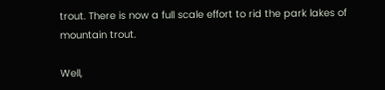trout. There is now a full scale effort to rid the park lakes of mountain trout.

Well,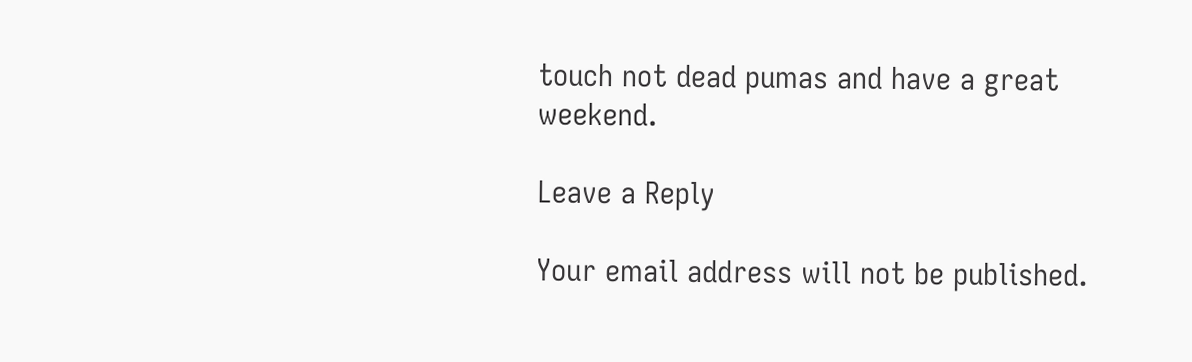touch not dead pumas and have a great weekend.

Leave a Reply

Your email address will not be published.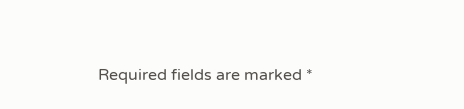Required fields are marked *